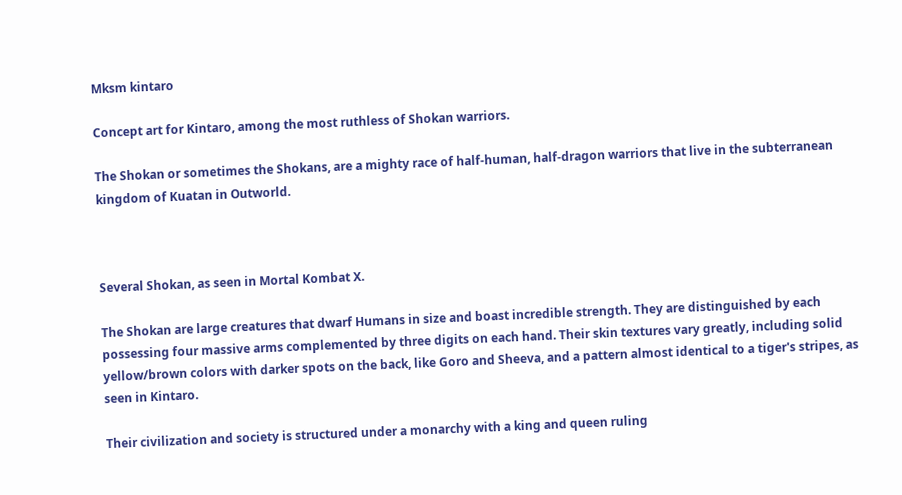Mksm kintaro

Concept art for Kintaro, among the most ruthless of Shokan warriors.

The Shokan or sometimes the Shokans, are a mighty race of half-human, half-dragon warriors that live in the subterranean kingdom of Kuatan in Outworld.



Several Shokan, as seen in Mortal Kombat X.

The Shokan are large creatures that dwarf Humans in size and boast incredible strength. They are distinguished by each possessing four massive arms complemented by three digits on each hand. Their skin textures vary greatly, including solid yellow/brown colors with darker spots on the back, like Goro and Sheeva, and a pattern almost identical to a tiger's stripes, as seen in Kintaro.

Their civilization and society is structured under a monarchy with a king and queen ruling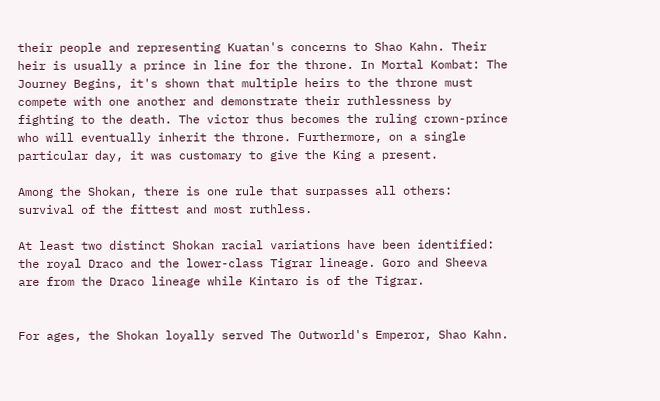their people and representing Kuatan's concerns to Shao Kahn. Their heir is usually a prince in line for the throne. In Mortal Kombat: The Journey Begins, it's shown that multiple heirs to the throne must compete with one another and demonstrate their ruthlessness by fighting to the death. The victor thus becomes the ruling crown-prince who will eventually inherit the throne. Furthermore, on a single particular day, it was customary to give the King a present.

Among the Shokan, there is one rule that surpasses all others: survival of the fittest and most ruthless.

At least two distinct Shokan racial variations have been identified: the royal Draco and the lower-class Tigrar lineage. Goro and Sheeva are from the Draco lineage while Kintaro is of the Tigrar.


For ages, the Shokan loyally served The Outworld's Emperor, Shao Kahn.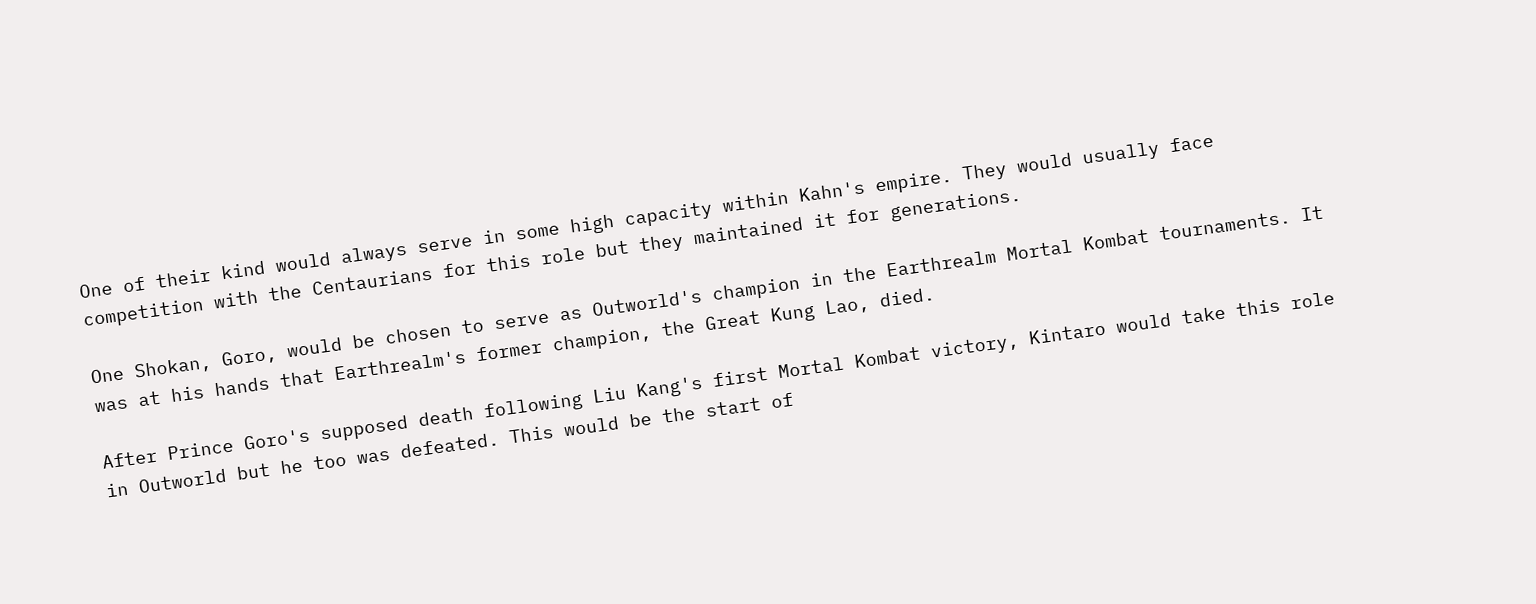One of their kind would always serve in some high capacity within Kahn's empire. They would usually face competition with the Centaurians for this role but they maintained it for generations.

One Shokan, Goro, would be chosen to serve as Outworld's champion in the Earthrealm Mortal Kombat tournaments. It was at his hands that Earthrealm's former champion, the Great Kung Lao, died.

After Prince Goro's supposed death following Liu Kang's first Mortal Kombat victory, Kintaro would take this role in Outworld but he too was defeated. This would be the start of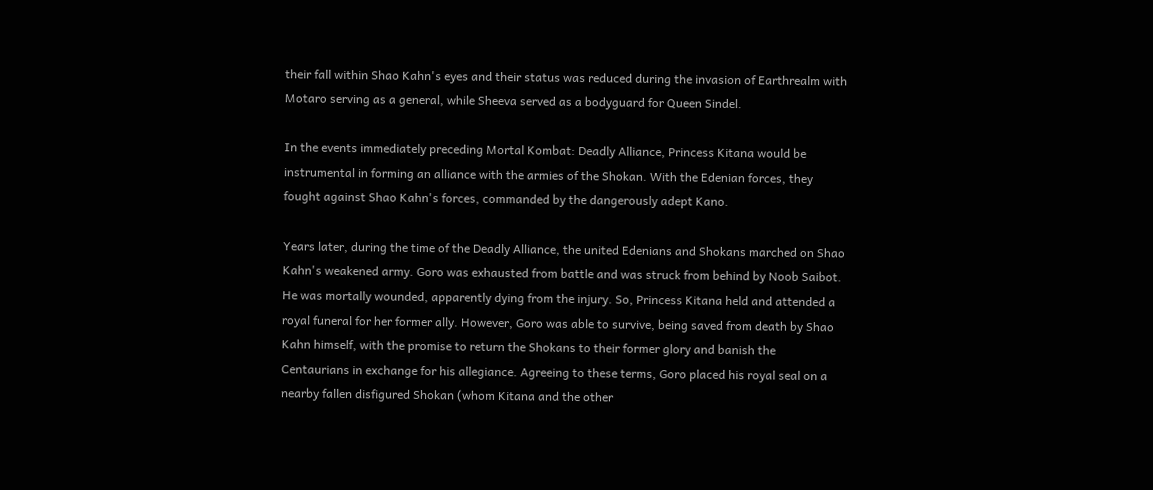their fall within Shao Kahn's eyes and their status was reduced during the invasion of Earthrealm with Motaro serving as a general, while Sheeva served as a bodyguard for Queen Sindel.

In the events immediately preceding Mortal Kombat: Deadly Alliance, Princess Kitana would be instrumental in forming an alliance with the armies of the Shokan. With the Edenian forces, they fought against Shao Kahn's forces, commanded by the dangerously adept Kano.

Years later, during the time of the Deadly Alliance, the united Edenians and Shokans marched on Shao Kahn's weakened army. Goro was exhausted from battle and was struck from behind by Noob Saibot. He was mortally wounded, apparently dying from the injury. So, Princess Kitana held and attended a royal funeral for her former ally. However, Goro was able to survive, being saved from death by Shao Kahn himself, with the promise to return the Shokans to their former glory and banish the Centaurians in exchange for his allegiance. Agreeing to these terms, Goro placed his royal seal on a nearby fallen disfigured Shokan (whom Kitana and the other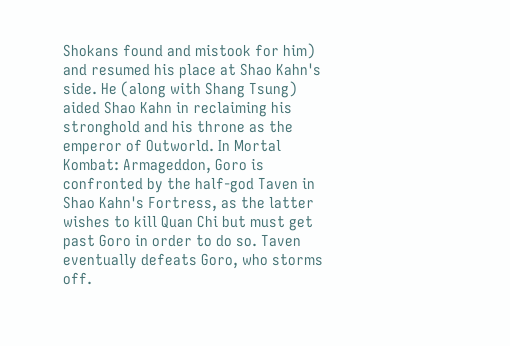Shokans found and mistook for him) and resumed his place at Shao Kahn's side. He (along with Shang Tsung) aided Shao Kahn in reclaiming his stronghold and his throne as the emperor of Outworld. In Mortal Kombat: Armageddon, Goro is confronted by the half-god Taven in Shao Kahn's Fortress, as the latter wishes to kill Quan Chi but must get past Goro in order to do so. Taven eventually defeats Goro, who storms off.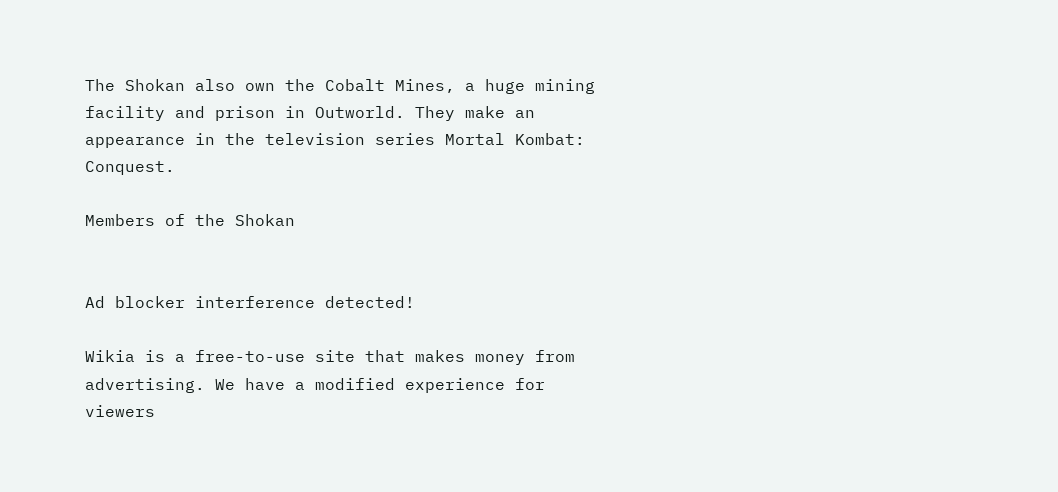The Shokan also own the Cobalt Mines, a huge mining facility and prison in Outworld. They make an appearance in the television series Mortal Kombat: Conquest.

Members of the Shokan


Ad blocker interference detected!

Wikia is a free-to-use site that makes money from advertising. We have a modified experience for viewers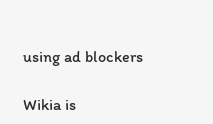using ad blockers

Wikia is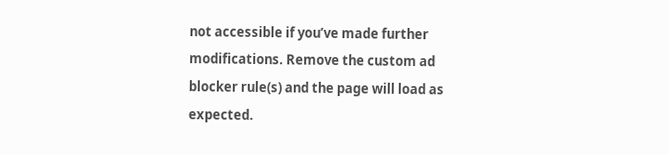not accessible if you’ve made further modifications. Remove the custom ad blocker rule(s) and the page will load as expected.